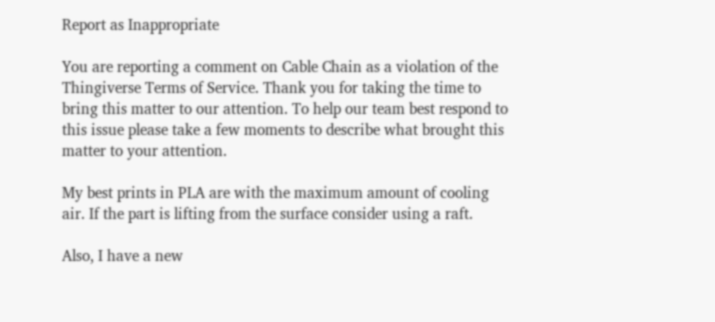Report as Inappropriate

You are reporting a comment on Cable Chain as a violation of the Thingiverse Terms of Service. Thank you for taking the time to bring this matter to our attention. To help our team best respond to this issue please take a few moments to describe what brought this matter to your attention.

My best prints in PLA are with the maximum amount of cooling air. If the part is lifting from the surface consider using a raft.

Also, I have a new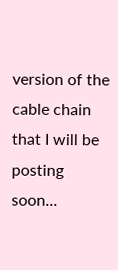version of the cable chain that I will be posting soon...